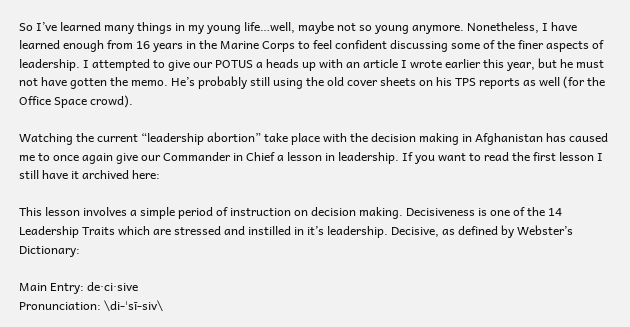So I’ve learned many things in my young life…well, maybe not so young anymore. Nonetheless, I have learned enough from 16 years in the Marine Corps to feel confident discussing some of the finer aspects of leadership. I attempted to give our POTUS a heads up with an article I wrote earlier this year, but he must not have gotten the memo. He’s probably still using the old cover sheets on his TPS reports as well (for the Office Space crowd).

Watching the current “leadership abortion” take place with the decision making in Afghanistan has caused me to once again give our Commander in Chief a lesson in leadership. If you want to read the first lesson I still have it archived here:

This lesson involves a simple period of instruction on decision making. Decisiveness is one of the 14 Leadership Traits which are stressed and instilled in it’s leadership. Decisive, as defined by Webster’s Dictionary:

Main Entry: de·ci·sive
Pronunciation: \di-ˈsī-siv\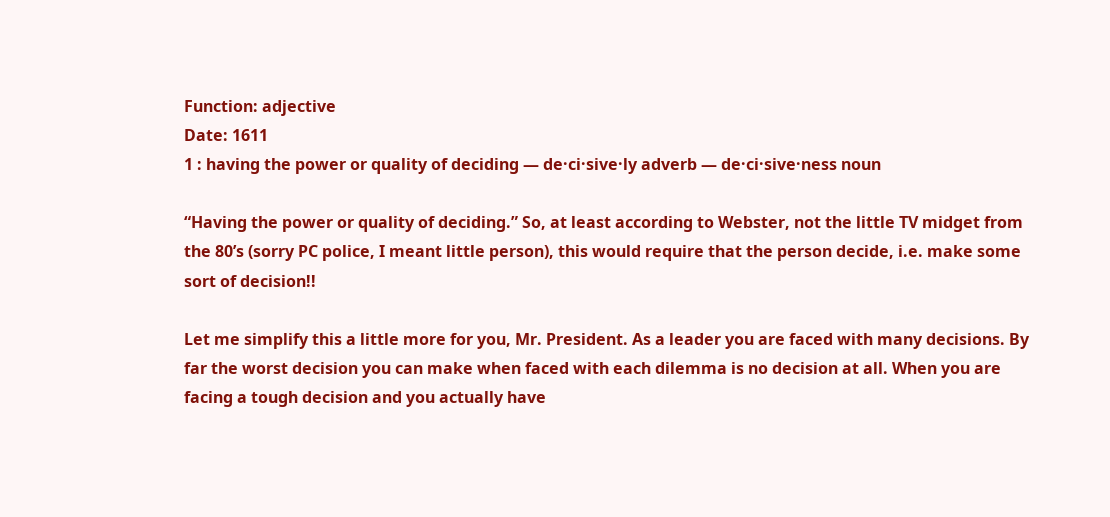Function: adjective
Date: 1611
1 : having the power or quality of deciding — de·ci·sive·ly adverb — de·ci·sive·ness noun

“Having the power or quality of deciding.” So, at least according to Webster, not the little TV midget from the 80’s (sorry PC police, I meant little person), this would require that the person decide, i.e. make some sort of decision!!

Let me simplify this a little more for you, Mr. President. As a leader you are faced with many decisions. By far the worst decision you can make when faced with each dilemma is no decision at all. When you are facing a tough decision and you actually have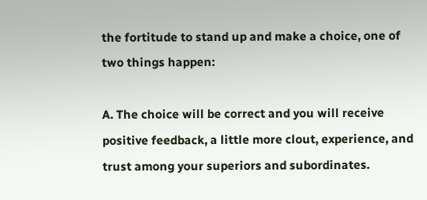the fortitude to stand up and make a choice, one of two things happen:

A. The choice will be correct and you will receive positive feedback, a little more clout, experience, and trust among your superiors and subordinates.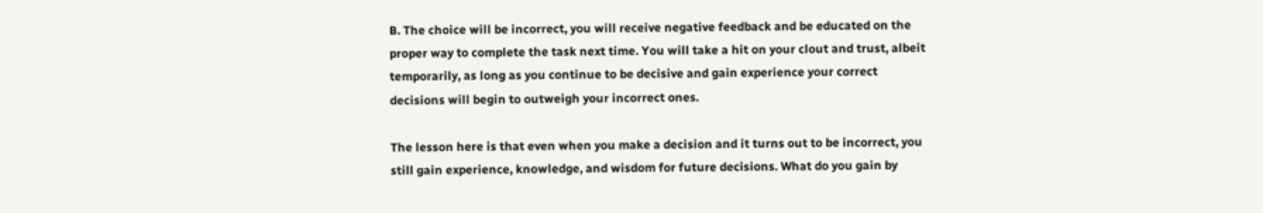B. The choice will be incorrect, you will receive negative feedback and be educated on the proper way to complete the task next time. You will take a hit on your clout and trust, albeit temporarily, as long as you continue to be decisive and gain experience your correct decisions will begin to outweigh your incorrect ones.

The lesson here is that even when you make a decision and it turns out to be incorrect, you still gain experience, knowledge, and wisdom for future decisions. What do you gain by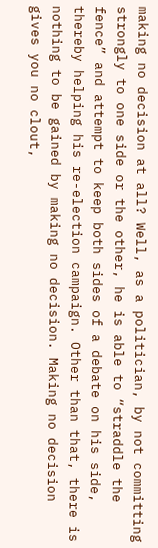making no decision at all? Well, as a politician, by not committing strongly to one side or the other, he is able to “straddle the fence” and attempt to keep both sides of a debate on his side, thereby helping his re-election campaign. Other than that, there is nothing to be gained by making no decision. Making no decision gives you no clout,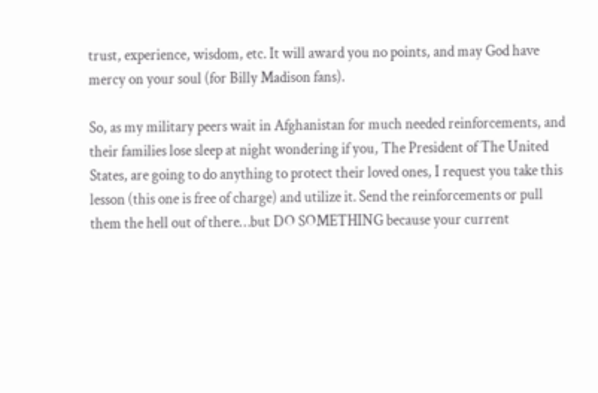trust, experience, wisdom, etc. It will award you no points, and may God have mercy on your soul (for Billy Madison fans).

So, as my military peers wait in Afghanistan for much needed reinforcements, and their families lose sleep at night wondering if you, The President of The United States, are going to do anything to protect their loved ones, I request you take this lesson (this one is free of charge) and utilize it. Send the reinforcements or pull them the hell out of there…but DO SOMETHING because your current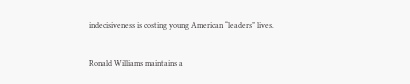indecisiveness is costing young American “leaders” lives.

Ronald Williams maintains a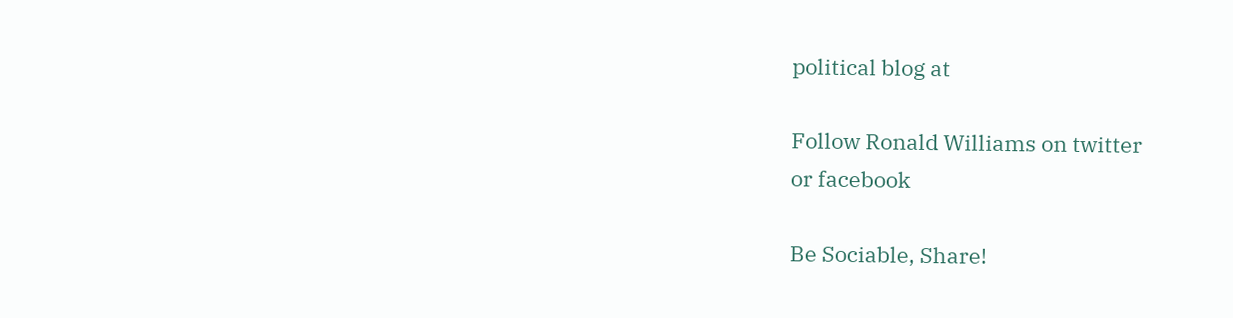political blog at

Follow Ronald Williams on twitter
or facebook

Be Sociable, Share!